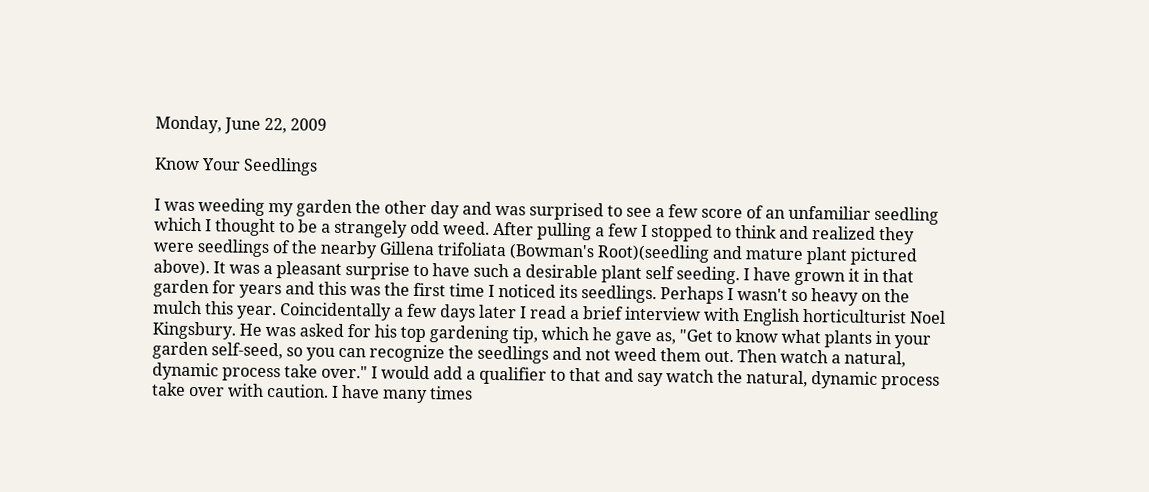Monday, June 22, 2009

Know Your Seedlings

I was weeding my garden the other day and was surprised to see a few score of an unfamiliar seedling which I thought to be a strangely odd weed. After pulling a few I stopped to think and realized they were seedlings of the nearby Gillena trifoliata (Bowman's Root)(seedling and mature plant pictured above). It was a pleasant surprise to have such a desirable plant self seeding. I have grown it in that garden for years and this was the first time I noticed its seedlings. Perhaps I wasn't so heavy on the mulch this year. Coincidentally a few days later I read a brief interview with English horticulturist Noel Kingsbury. He was asked for his top gardening tip, which he gave as, "Get to know what plants in your garden self-seed, so you can recognize the seedlings and not weed them out. Then watch a natural, dynamic process take over." I would add a qualifier to that and say watch the natural, dynamic process take over with caution. I have many times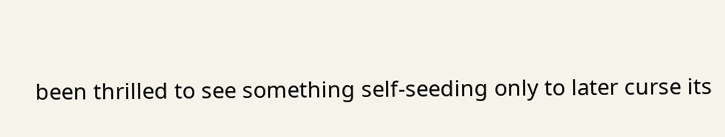been thrilled to see something self-seeding only to later curse its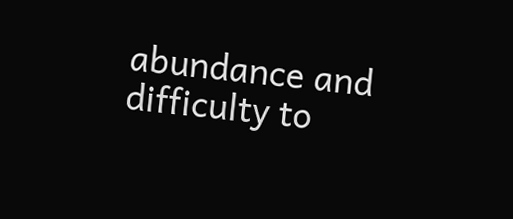abundance and difficulty to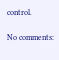control.

No comments: